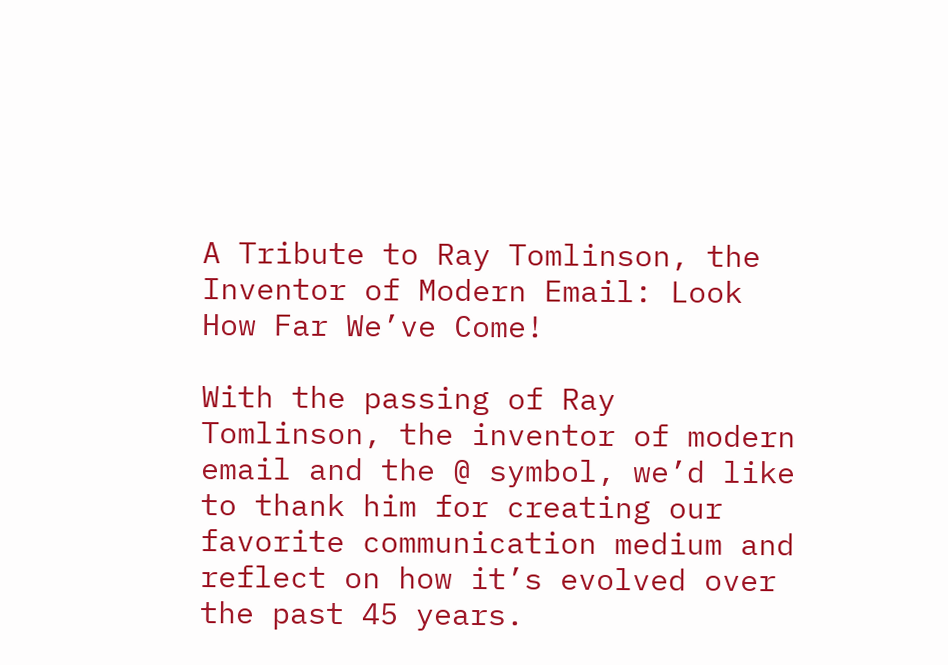A Tribute to Ray Tomlinson, the Inventor of Modern Email: Look How Far We’ve Come!

With the passing of Ray Tomlinson, the inventor of modern email and the @ symbol, we’d like to thank him for creating our favorite communication medium and reflect on how it’s evolved over the past 45 years.